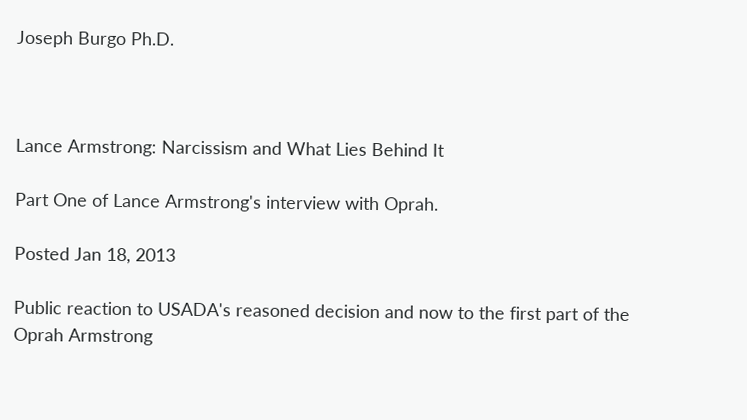Joseph Burgo Ph.D.



Lance Armstrong: Narcissism and What Lies Behind It

Part One of Lance Armstrong's interview with Oprah.

Posted Jan 18, 2013

Public reaction to USADA's reasoned decision and now to the first part of the Oprah Armstrong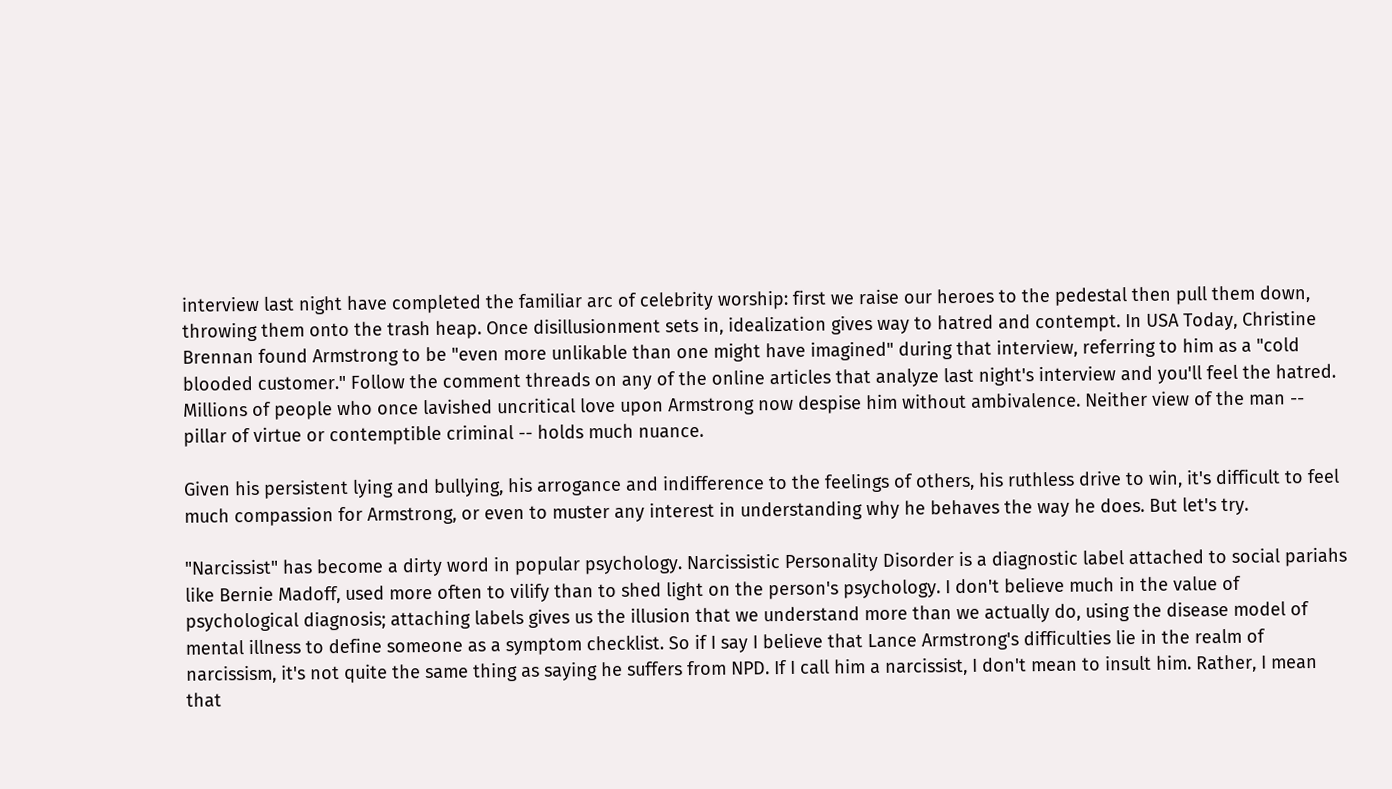interview last night have completed the familiar arc of celebrity worship: first we raise our heroes to the pedestal then pull them down, throwing them onto the trash heap. Once disillusionment sets in, idealization gives way to hatred and contempt. In USA Today, Christine Brennan found Armstrong to be "even more unlikable than one might have imagined" during that interview, referring to him as a "cold blooded customer." Follow the comment threads on any of the online articles that analyze last night's interview and you'll feel the hatred. Millions of people who once lavished uncritical love upon Armstrong now despise him without ambivalence. Neither view of the man -- pillar of virtue or contemptible criminal -- holds much nuance.

Given his persistent lying and bullying, his arrogance and indifference to the feelings of others, his ruthless drive to win, it's difficult to feel much compassion for Armstrong, or even to muster any interest in understanding why he behaves the way he does. But let's try.

"Narcissist" has become a dirty word in popular psychology. Narcissistic Personality Disorder is a diagnostic label attached to social pariahs like Bernie Madoff, used more often to vilify than to shed light on the person's psychology. I don't believe much in the value of psychological diagnosis; attaching labels gives us the illusion that we understand more than we actually do, using the disease model of mental illness to define someone as a symptom checklist. So if I say I believe that Lance Armstrong's difficulties lie in the realm of narcissism, it's not quite the same thing as saying he suffers from NPD. If I call him a narcissist, I don't mean to insult him. Rather, I mean that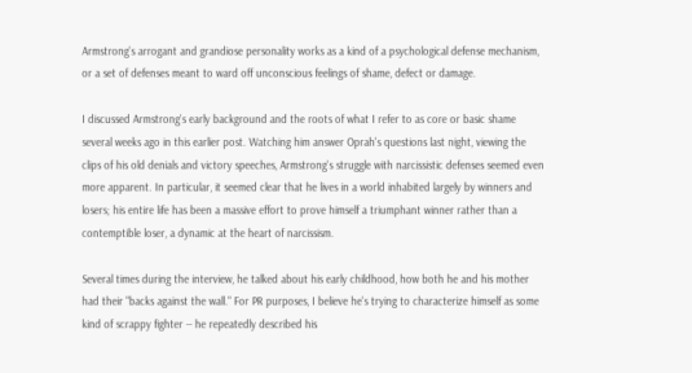Armstrong's arrogant and grandiose personality works as a kind of a psychological defense mechanism, or a set of defenses meant to ward off unconscious feelings of shame, defect or damage.

I discussed Armstrong's early background and the roots of what I refer to as core or basic shame several weeks ago in this earlier post. Watching him answer Oprah's questions last night, viewing the clips of his old denials and victory speeches, Armstrong's struggle with narcissistic defenses seemed even more apparent. In particular, it seemed clear that he lives in a world inhabited largely by winners and losers; his entire life has been a massive effort to prove himself a triumphant winner rather than a contemptible loser, a dynamic at the heart of narcissism.

Several times during the interview, he talked about his early childhood, how both he and his mother had their "backs against the wall." For PR purposes, I believe he's trying to characterize himself as some kind of scrappy fighter -- he repeatedly described his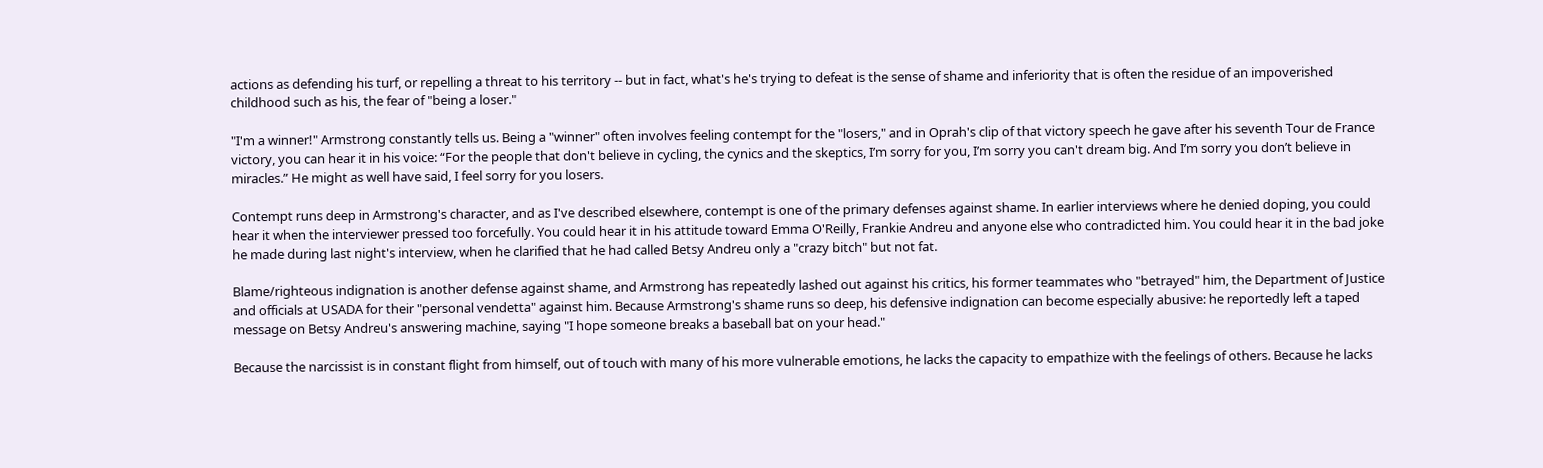actions as defending his turf, or repelling a threat to his territory -- but in fact, what's he's trying to defeat is the sense of shame and inferiority that is often the residue of an impoverished childhood such as his, the fear of "being a loser."

"I'm a winner!" Armstrong constantly tells us. Being a "winner" often involves feeling contempt for the "losers," and in Oprah's clip of that victory speech he gave after his seventh Tour de France victory, you can hear it in his voice: “For the people that don't believe in cycling, the cynics and the skeptics, I’m sorry for you, I’m sorry you can't dream big. And I’m sorry you don’t believe in miracles.” He might as well have said, I feel sorry for you losers.

Contempt runs deep in Armstrong's character, and as I've described elsewhere, contempt is one of the primary defenses against shame. In earlier interviews where he denied doping, you could hear it when the interviewer pressed too forcefully. You could hear it in his attitude toward Emma O'Reilly, Frankie Andreu and anyone else who contradicted him. You could hear it in the bad joke he made during last night's interview, when he clarified that he had called Betsy Andreu only a "crazy bitch" but not fat.

Blame/righteous indignation is another defense against shame, and Armstrong has repeatedly lashed out against his critics, his former teammates who "betrayed" him, the Department of Justice and officials at USADA for their "personal vendetta" against him. Because Armstrong's shame runs so deep, his defensive indignation can become especially abusive: he reportedly left a taped message on Betsy Andreu's answering machine, saying "I hope someone breaks a baseball bat on your head."

Because the narcissist is in constant flight from himself, out of touch with many of his more vulnerable emotions, he lacks the capacity to empathize with the feelings of others. Because he lacks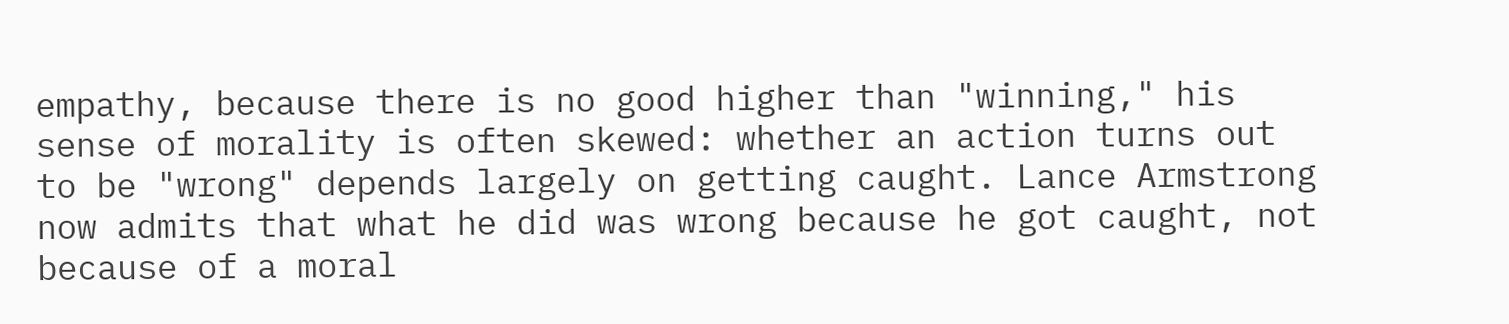empathy, because there is no good higher than "winning," his sense of morality is often skewed: whether an action turns out to be "wrong" depends largely on getting caught. Lance Armstrong now admits that what he did was wrong because he got caught, not because of a moral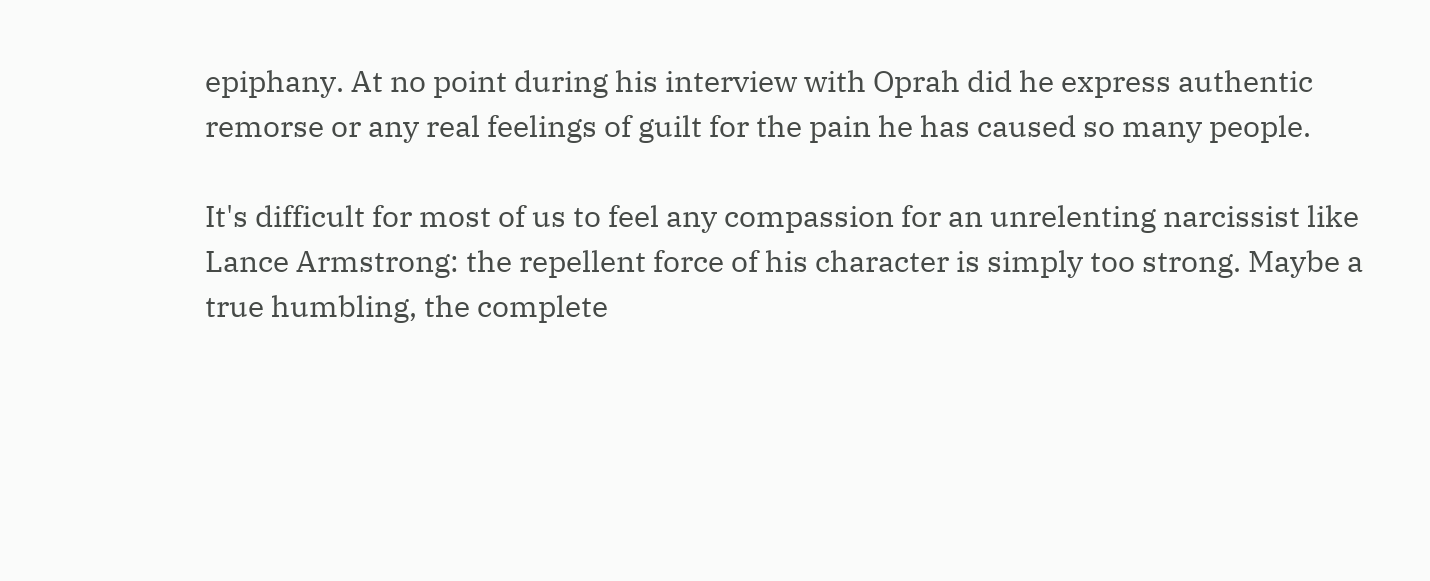epiphany. At no point during his interview with Oprah did he express authentic remorse or any real feelings of guilt for the pain he has caused so many people.

It's difficult for most of us to feel any compassion for an unrelenting narcissist like Lance Armstrong: the repellent force of his character is simply too strong. Maybe a true humbling, the complete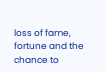loss of fame, fortune and the chance to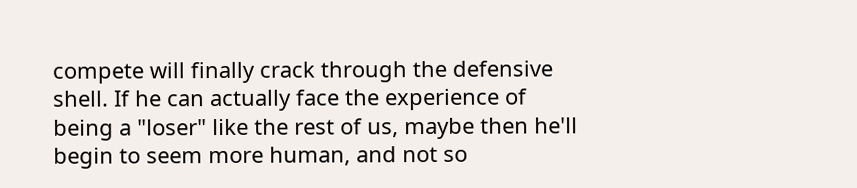compete will finally crack through the defensive shell. If he can actually face the experience of being a "loser" like the rest of us, maybe then he'll begin to seem more human, and not so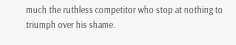much the ruthless competitor who stop at nothing to triumph over his shame.